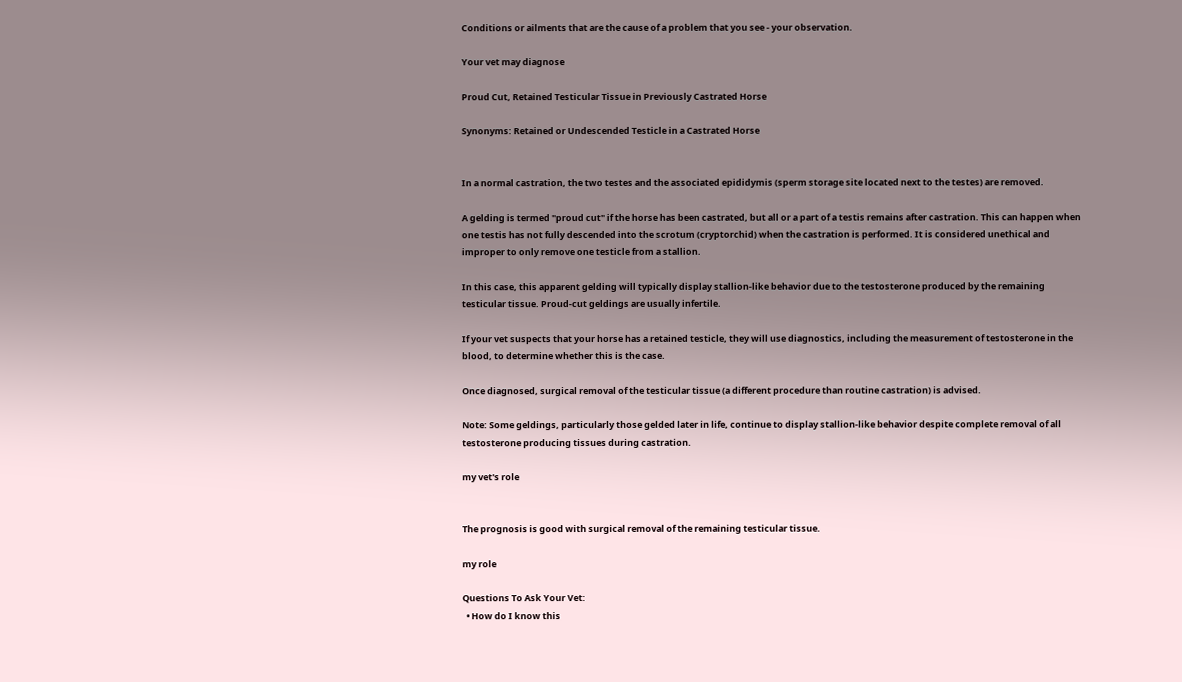Conditions or ailments that are the cause of a problem that you see - your observation.

Your vet may diagnose

Proud Cut, Retained Testicular Tissue in Previously Castrated Horse

Synonyms: Retained or Undescended Testicle in a Castrated Horse


In a normal castration, the two testes and the associated epididymis (sperm storage site located next to the testes) are removed.

A gelding is termed "proud cut" if the horse has been castrated, but all or a part of a testis remains after castration. This can happen when one testis has not fully descended into the scrotum (cryptorchid) when the castration is performed. It is considered unethical and improper to only remove one testicle from a stallion.

In this case, this apparent gelding will typically display stallion-like behavior due to the testosterone produced by the remaining testicular tissue. Proud-cut geldings are usually infertile.

If your vet suspects that your horse has a retained testicle, they will use diagnostics, including the measurement of testosterone in the blood, to determine whether this is the case.

Once diagnosed, surgical removal of the testicular tissue (a different procedure than routine castration) is advised.

Note: Some geldings, particularly those gelded later in life, continue to display stallion-like behavior despite complete removal of all testosterone producing tissues during castration.

my vet's role


The prognosis is good with surgical removal of the remaining testicular tissue.

my role

Questions To Ask Your Vet:
  • How do I know this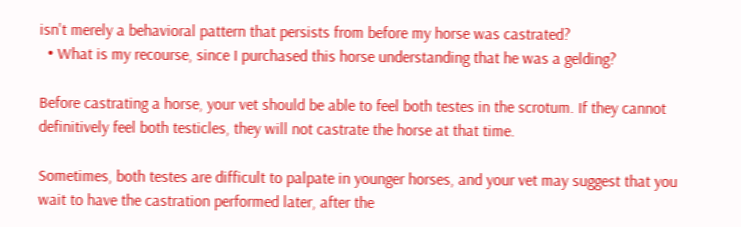isn't merely a behavioral pattern that persists from before my horse was castrated?
  • What is my recourse, since I purchased this horse understanding that he was a gelding?

Before castrating a horse, your vet should be able to feel both testes in the scrotum. If they cannot definitively feel both testicles, they will not castrate the horse at that time.

Sometimes, both testes are difficult to palpate in younger horses, and your vet may suggest that you wait to have the castration performed later, after the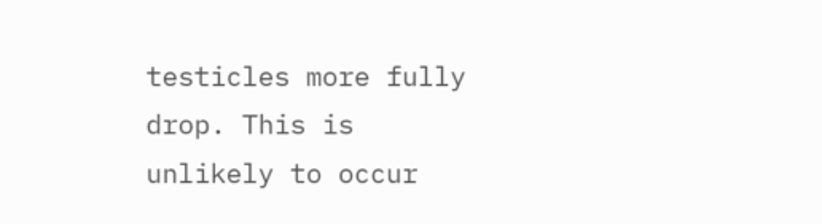testicles more fully drop. This is unlikely to occur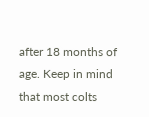after 18 months of age. Keep in mind that most colts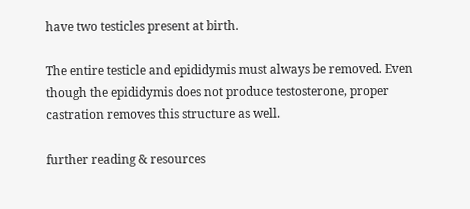have two testicles present at birth.

The entire testicle and epididymis must always be removed. Even though the epididymis does not produce testosterone, proper castration removes this structure as well.

further reading & resources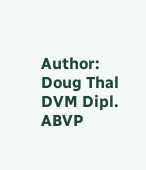Author: Doug Thal DVM Dipl. ABVP